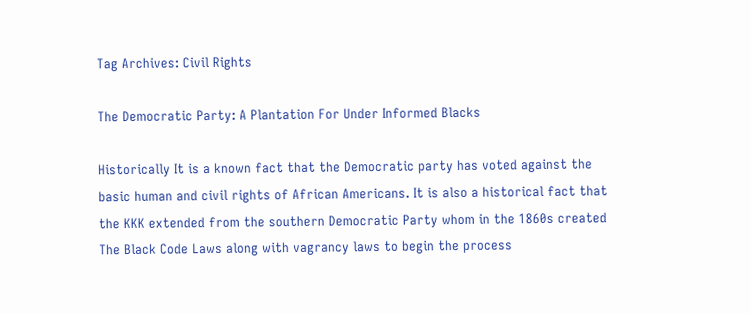Tag Archives: Civil Rights

The Democratic Party: A Plantation For Under Informed Blacks

Historically It is a known fact that the Democratic party has voted against the basic human and civil rights of African Americans. It is also a historical fact that the KKK extended from the southern Democratic Party whom in the 1860s created The Black Code Laws along with vagrancy laws to begin the process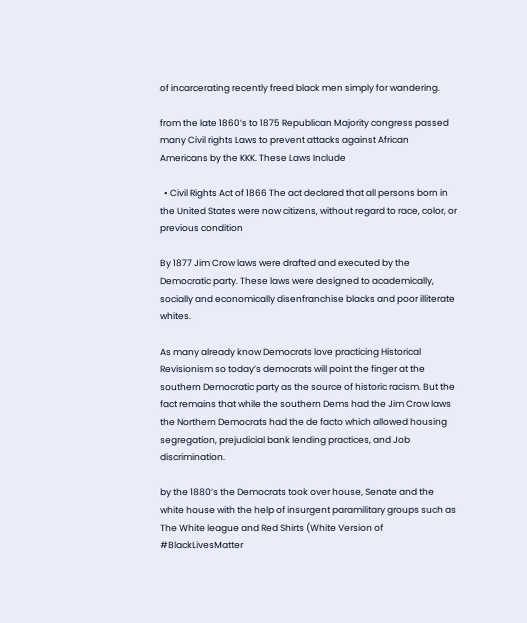of incarcerating recently freed black men simply for wandering.

from the late 1860’s to 1875 Republican Majority congress passed many Civil rights Laws to prevent attacks against African Americans by the KKK. These Laws Include

  • Civil Rights Act of 1866 The act declared that all persons born in the United States were now citizens, without regard to race, color, or previous condition

By 1877 Jim Crow laws were drafted and executed by the Democratic party. These laws were designed to academically, socially and economically disenfranchise blacks and poor illiterate whites.

As many already know Democrats love practicing Historical Revisionism so today’s democrats will point the finger at the southern Democratic party as the source of historic racism. But the fact remains that while the southern Dems had the Jim Crow laws the Northern Democrats had the de facto which allowed housing segregation, prejudicial bank lending practices, and Job discrimination.

by the 1880’s the Democrats took over house, Senate and the white house with the help of insurgent paramilitary groups such as The White league and Red Shirts (White Version of #BlackLivesMatter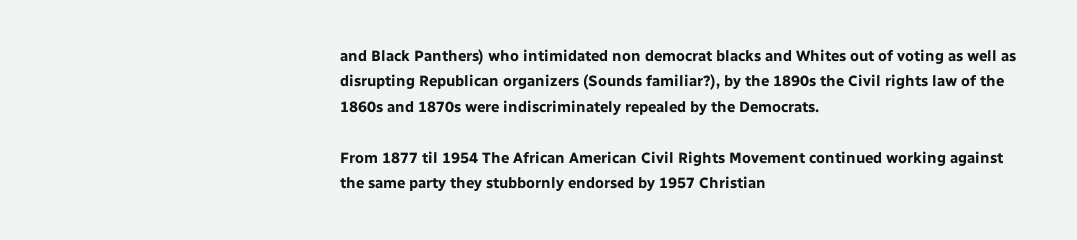and Black Panthers) who intimidated non democrat blacks and Whites out of voting as well as disrupting Republican organizers (Sounds familiar?), by the 1890s the Civil rights law of the 1860s and 1870s were indiscriminately repealed by the Democrats.

From 1877 til 1954 The African American Civil Rights Movement continued working against the same party they stubbornly endorsed by 1957 Christian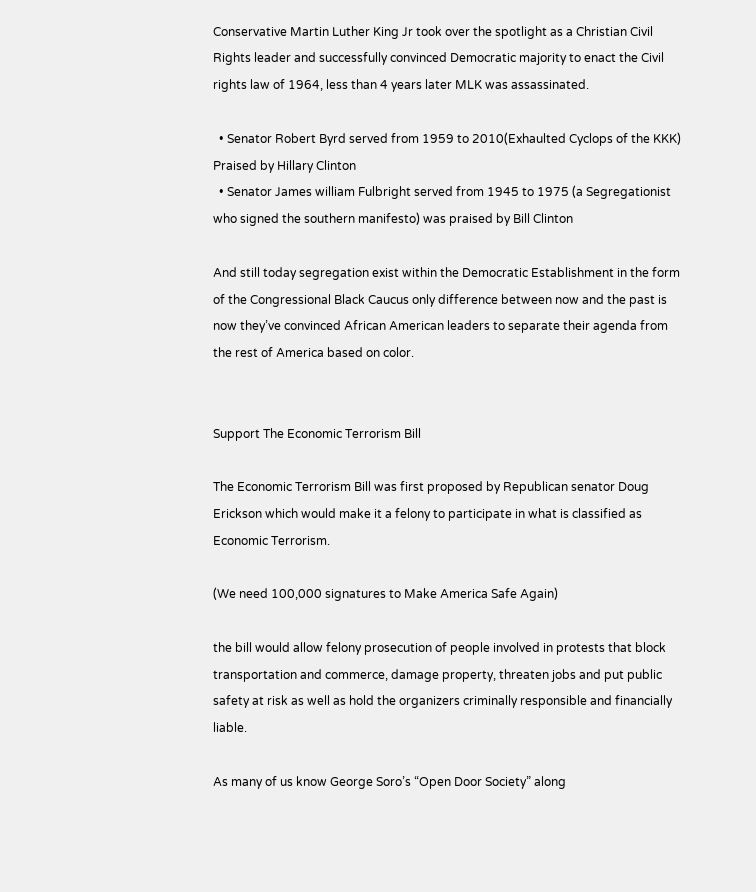Conservative Martin Luther King Jr took over the spotlight as a Christian Civil Rights leader and successfully convinced Democratic majority to enact the Civil rights law of 1964, less than 4 years later MLK was assassinated.

  • Senator Robert Byrd served from 1959 to 2010(Exhaulted Cyclops of the KKK) Praised by Hillary Clinton
  • Senator James william Fulbright served from 1945 to 1975 (a Segregationist who signed the southern manifesto) was praised by Bill Clinton

And still today segregation exist within the Democratic Establishment in the form of the Congressional Black Caucus only difference between now and the past is now they’ve convinced African American leaders to separate their agenda from the rest of America based on color.


Support The Economic Terrorism Bill

The Economic Terrorism Bill was first proposed by Republican senator Doug Erickson which would make it a felony to participate in what is classified as Economic Terrorism.

(We need 100,000 signatures to Make America Safe Again)

the bill would allow felony prosecution of people involved in protests that block transportation and commerce, damage property, threaten jobs and put public safety at risk as well as hold the organizers criminally responsible and financially liable.

As many of us know George Soro’s “Open Door Society” along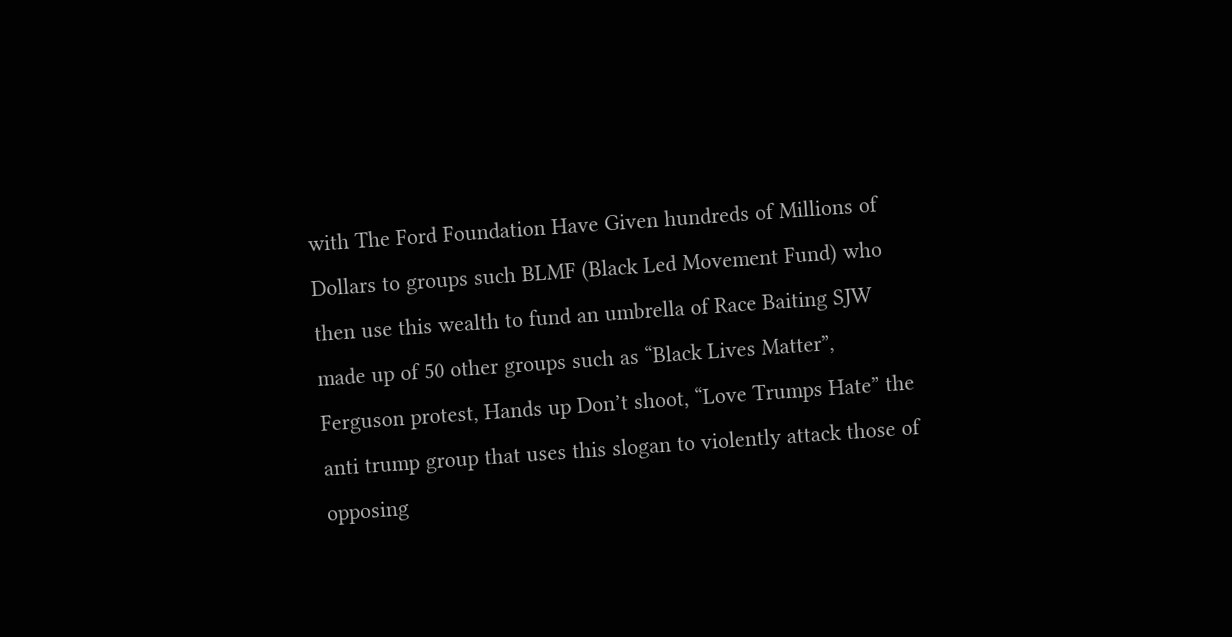with The Ford Foundation Have Given hundreds of Millions of Dollars to groups such BLMF (Black Led Movement Fund) who then use this wealth to fund an umbrella of Race Baiting SJW made up of 50 other groups such as “Black Lives Matter”, Ferguson protest, Hands up Don’t shoot, “Love Trumps Hate” the anti trump group that uses this slogan to violently attack those of opposing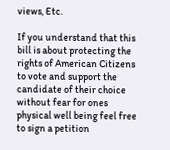views, Etc.

If you understand that this bill is about protecting the rights of American Citizens to vote and support the candidate of their choice without fear for ones physical well being feel free to sign a petition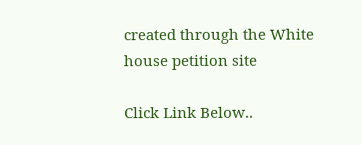created through the White house petition site

Click Link Below..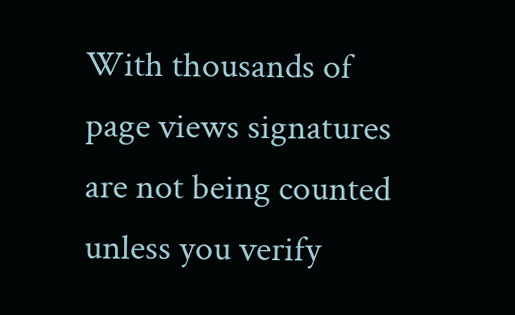With thousands of page views signatures are not being counted unless you verify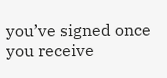you’ve signed once you receive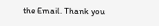the Email. Thank you